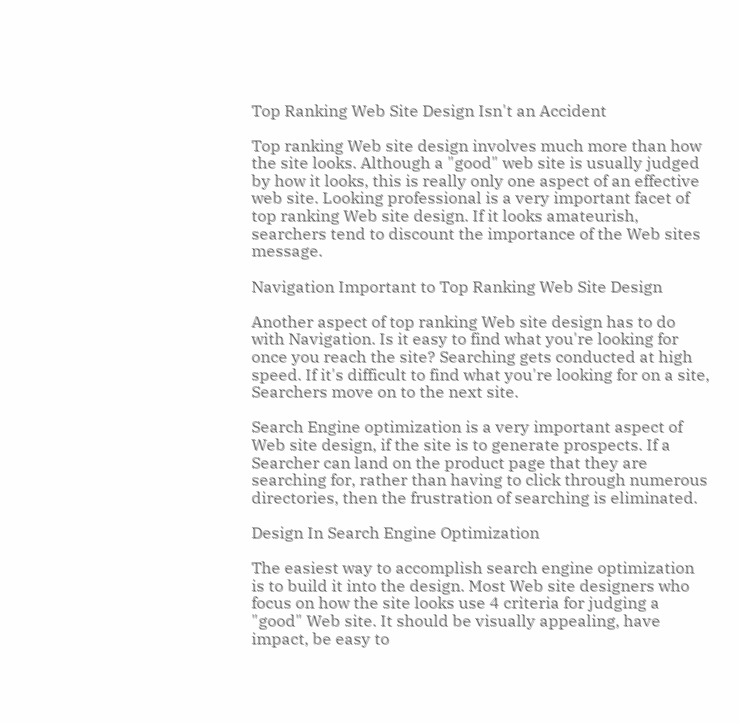Top Ranking Web Site Design Isn't an Accident

Top ranking Web site design involves much more than how the site looks. Although a "good" web site is usually judged by how it looks, this is really only one aspect of an effective web site. Looking professional is a very important facet of top ranking Web site design. If it looks amateurish, searchers tend to discount the importance of the Web sites message.

Navigation Important to Top Ranking Web Site Design

Another aspect of top ranking Web site design has to do with Navigation. Is it easy to find what you're looking for once you reach the site? Searching gets conducted at high speed. If it's difficult to find what you're looking for on a site, Searchers move on to the next site.

Search Engine optimization is a very important aspect of Web site design, if the site is to generate prospects. If a Searcher can land on the product page that they are searching for, rather than having to click through numerous directories, then the frustration of searching is eliminated.

Design In Search Engine Optimization

The easiest way to accomplish search engine optimization is to build it into the design. Most Web site designers who focus on how the site looks use 4 criteria for judging a "good" Web site. It should be visually appealing, have impact, be easy to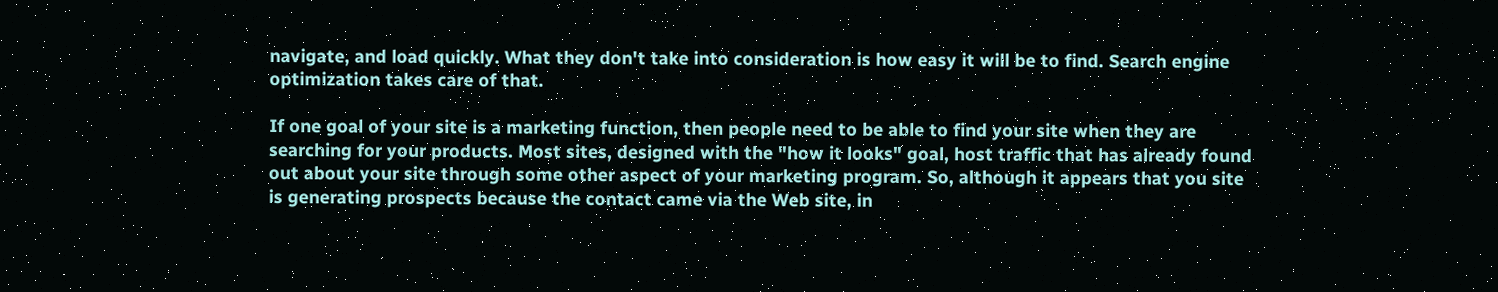navigate, and load quickly. What they don't take into consideration is how easy it will be to find. Search engine optimization takes care of that.

If one goal of your site is a marketing function, then people need to be able to find your site when they are searching for your products. Most sites, designed with the "how it looks" goal, host traffic that has already found out about your site through some other aspect of your marketing program. So, although it appears that you site is generating prospects because the contact came via the Web site, in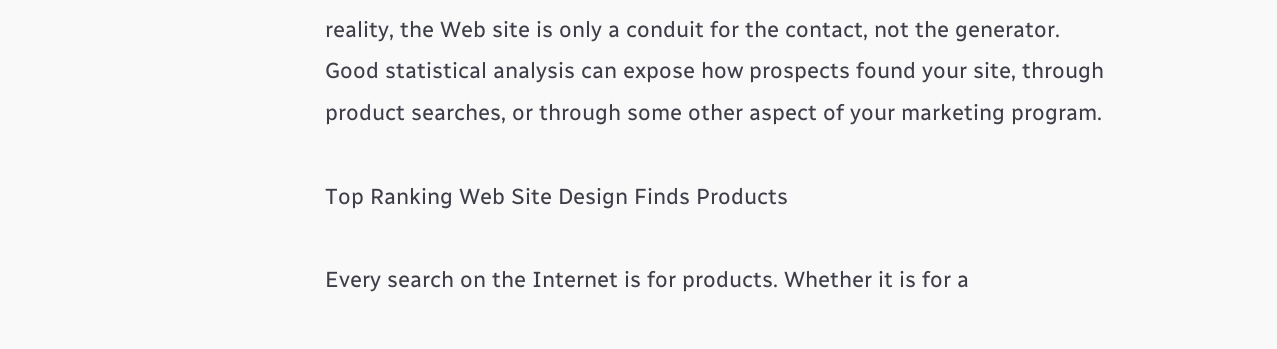reality, the Web site is only a conduit for the contact, not the generator. Good statistical analysis can expose how prospects found your site, through product searches, or through some other aspect of your marketing program.

Top Ranking Web Site Design Finds Products

Every search on the Internet is for products. Whether it is for a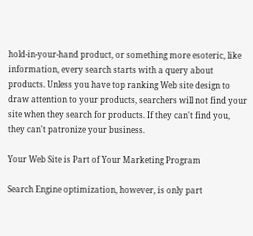hold-in-your-hand product, or something more esoteric, like information, every search starts with a query about products. Unless you have top ranking Web site design to draw attention to your products, searchers will not find your site when they search for products. If they can't find you, they can't patronize your business.

Your Web Site is Part of Your Marketing Program

Search Engine optimization, however, is only part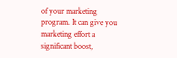of your marketing program. It can give you marketing effort a significant boost,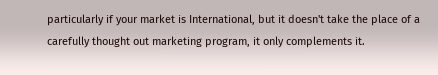particularly if your market is International, but it doesn't take the place of a carefully thought out marketing program, it only complements it.